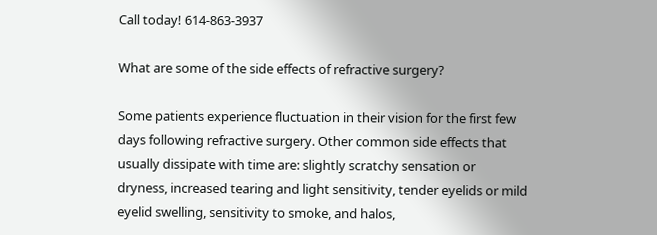Call today! 614-863-3937

What are some of the side effects of refractive surgery?

Some patients experience fluctuation in their vision for the first few days following refractive surgery. Other common side effects that usually dissipate with time are: slightly scratchy sensation or dryness, increased tearing and light sensitivity, tender eyelids or mild eyelid swelling, sensitivity to smoke, and halos,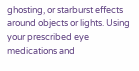ghosting, or starburst effects around objects or lights. Using your prescribed eye medications and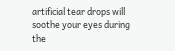artificial tear drops will soothe your eyes during the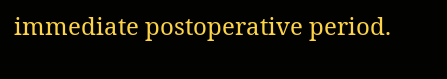immediate postoperative period.